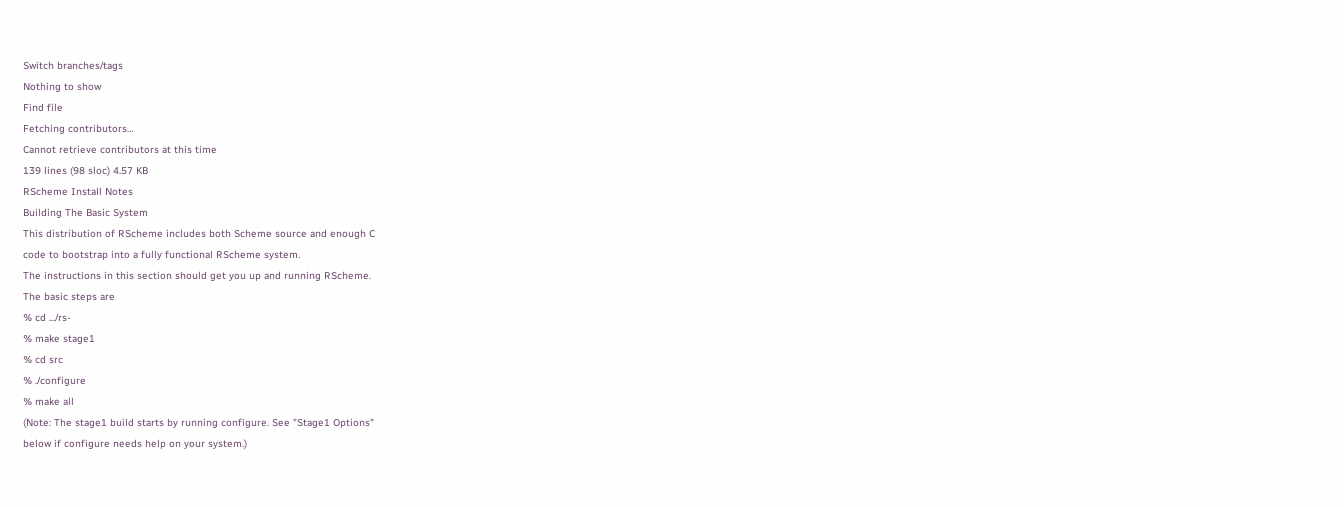Switch branches/tags
Nothing to show
Find file
Fetching contributors…
Cannot retrieve contributors at this time
139 lines (98 sloc) 4.57 KB
RScheme Install Notes
Building The Basic System
This distribution of RScheme includes both Scheme source and enough C
code to bootstrap into a fully functional RScheme system.
The instructions in this section should get you up and running RScheme.
The basic steps are
% cd .../rs-
% make stage1
% cd src
% ./configure
% make all
(Note: The stage1 build starts by running configure. See "Stage1 Options"
below if configure needs help on your system.)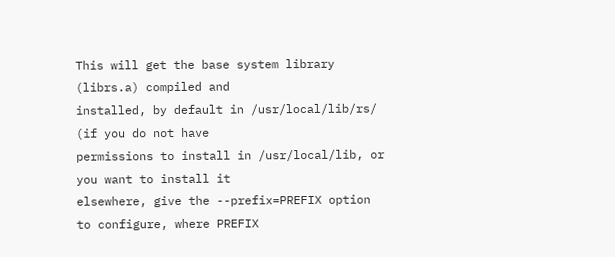This will get the base system library (librs.a) compiled and
installed, by default in /usr/local/lib/rs/ (if you do not have
permissions to install in /usr/local/lib, or you want to install it
elsewhere, give the --prefix=PREFIX option to configure, where PREFIX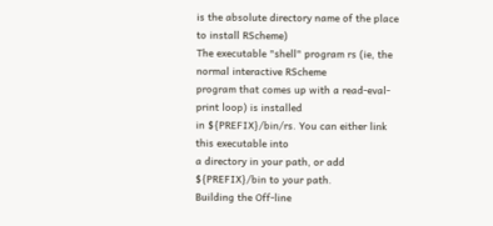is the absolute directory name of the place to install RScheme)
The executable "shell" program rs (ie, the normal interactive RScheme
program that comes up with a read-eval-print loop) is installed
in ${PREFIX}/bin/rs. You can either link this executable into
a directory in your path, or add ${PREFIX}/bin to your path.
Building the Off-line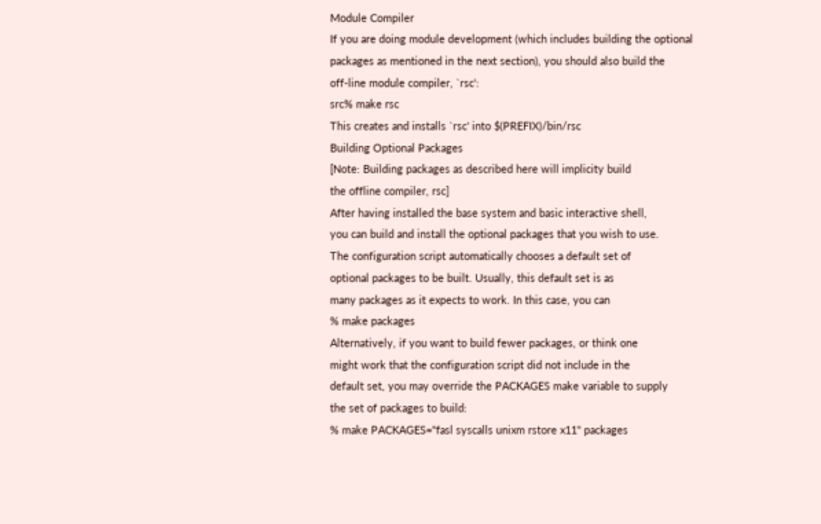Module Compiler
If you are doing module development (which includes building the optional
packages as mentioned in the next section), you should also build the
off-line module compiler, `rsc':
src% make rsc
This creates and installs `rsc' into $(PREFIX)/bin/rsc
Building Optional Packages
[Note: Building packages as described here will implicity build
the offline compiler, rsc]
After having installed the base system and basic interactive shell,
you can build and install the optional packages that you wish to use.
The configuration script automatically chooses a default set of
optional packages to be built. Usually, this default set is as
many packages as it expects to work. In this case, you can
% make packages
Alternatively, if you want to build fewer packages, or think one
might work that the configuration script did not include in the
default set, you may override the PACKAGES make variable to supply
the set of packages to build:
% make PACKAGES="fasl syscalls unixm rstore x11" packages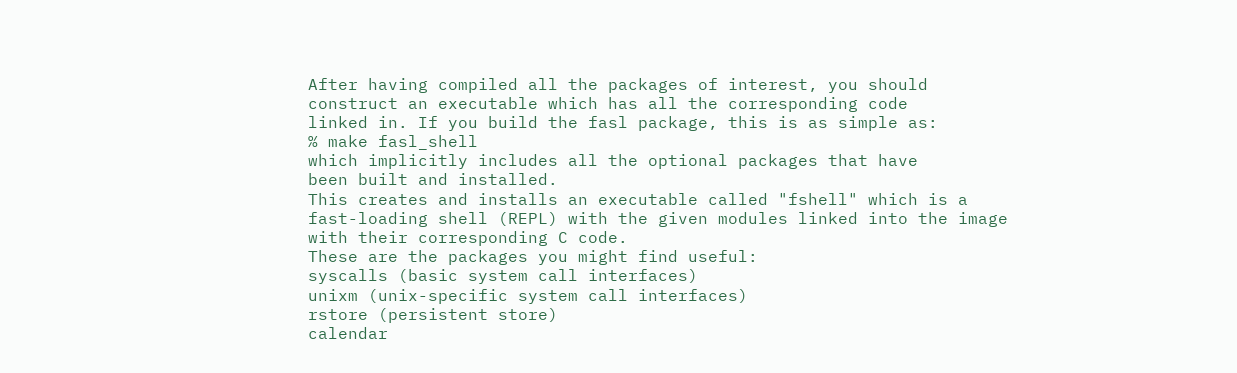After having compiled all the packages of interest, you should
construct an executable which has all the corresponding code
linked in. If you build the fasl package, this is as simple as:
% make fasl_shell
which implicitly includes all the optional packages that have
been built and installed.
This creates and installs an executable called "fshell" which is a
fast-loading shell (REPL) with the given modules linked into the image
with their corresponding C code.
These are the packages you might find useful:
syscalls (basic system call interfaces)
unixm (unix-specific system call interfaces)
rstore (persistent store)
calendar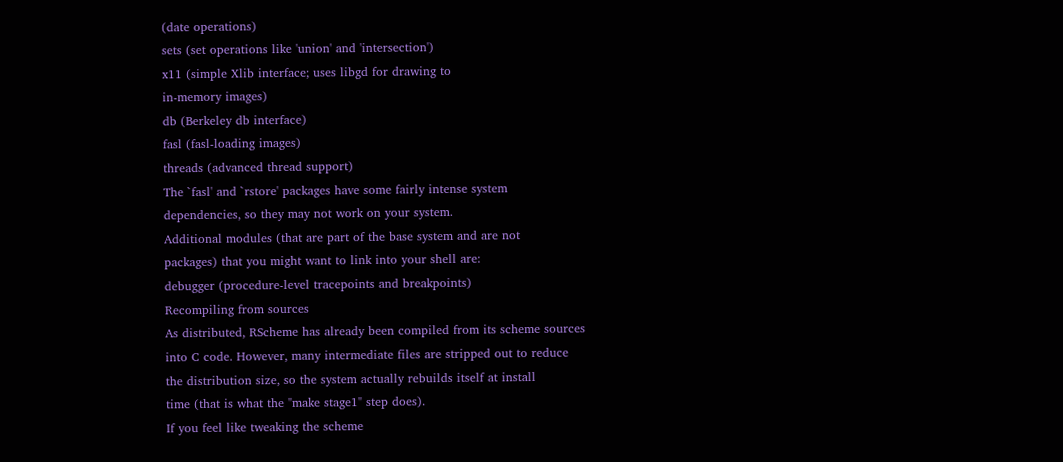(date operations)
sets (set operations like 'union' and 'intersection')
x11 (simple Xlib interface; uses libgd for drawing to
in-memory images)
db (Berkeley db interface)
fasl (fasl-loading images)
threads (advanced thread support)
The `fasl' and `rstore' packages have some fairly intense system
dependencies, so they may not work on your system.
Additional modules (that are part of the base system and are not
packages) that you might want to link into your shell are:
debugger (procedure-level tracepoints and breakpoints)
Recompiling from sources
As distributed, RScheme has already been compiled from its scheme sources
into C code. However, many intermediate files are stripped out to reduce
the distribution size, so the system actually rebuilds itself at install
time (that is what the "make stage1" step does).
If you feel like tweaking the scheme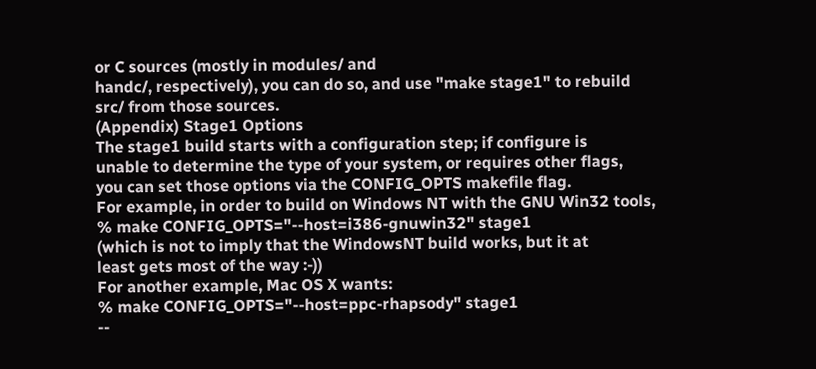or C sources (mostly in modules/ and
handc/, respectively), you can do so, and use "make stage1" to rebuild
src/ from those sources.
(Appendix) Stage1 Options
The stage1 build starts with a configuration step; if configure is
unable to determine the type of your system, or requires other flags,
you can set those options via the CONFIG_OPTS makefile flag.
For example, in order to build on Windows NT with the GNU Win32 tools,
% make CONFIG_OPTS="--host=i386-gnuwin32" stage1
(which is not to imply that the WindowsNT build works, but it at
least gets most of the way :-))
For another example, Mac OS X wants:
% make CONFIG_OPTS="--host=ppc-rhapsody" stage1
--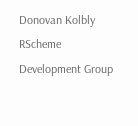Donovan Kolbly RScheme Development Group